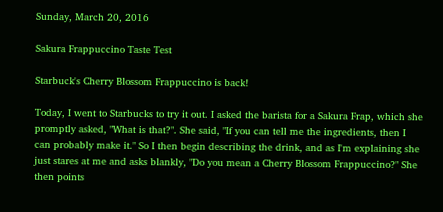Sunday, March 20, 2016

Sakura Frappuccino Taste Test

Starbuck's Cherry Blossom Frappuccino is back!

Today, I went to Starbucks to try it out. I asked the barista for a Sakura Frap, which she promptly asked, "What is that?". She said, "If you can tell me the ingredients, then I can probably make it." So I then begin describing the drink, and as I'm explaining she just stares at me and asks blankly, "Do you mean a Cherry Blossom Frappuccino?" She then points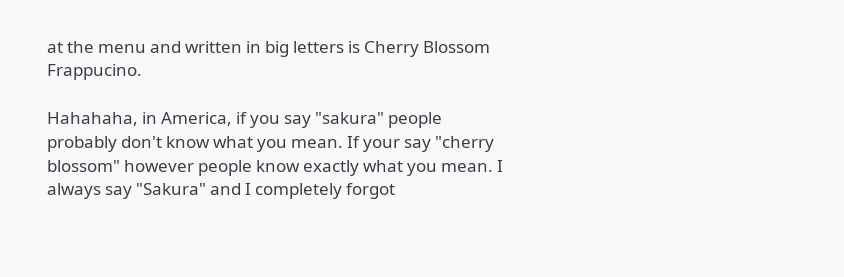at the menu and written in big letters is Cherry Blossom Frappucino.

Hahahaha, in America, if you say "sakura" people probably don't know what you mean. If your say "cherry blossom" however people know exactly what you mean. I always say "Sakura" and I completely forgot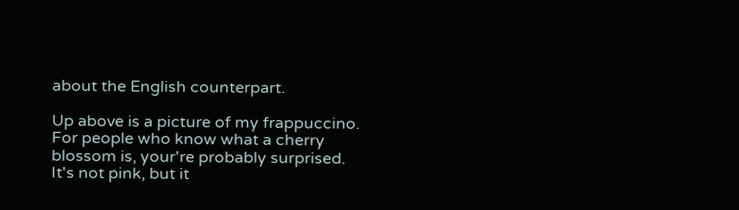about the English counterpart.

Up above is a picture of my frappuccino. For people who know what a cherry blossom is, your're probably surprised. It's not pink, but it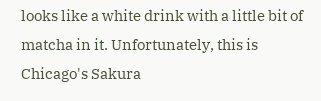looks like a white drink with a little bit of matcha in it. Unfortunately, this is Chicago's Sakura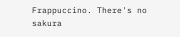Frappuccino. There's no sakura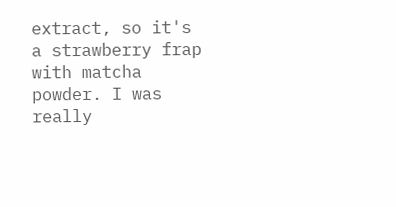extract, so it's a strawberry frap with matcha powder. I was really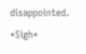disappointed. *Sigh*